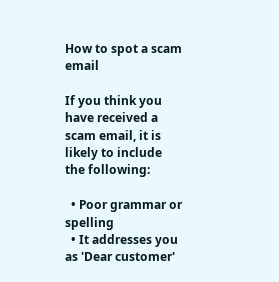How to spot a scam email

If you think you have received a scam email, it is likely to include the following:

  • Poor grammar or spelling
  • It addresses you as 'Dear customer'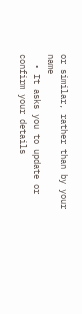or similar, rather than by your name
  • It asks you to update or confirm your details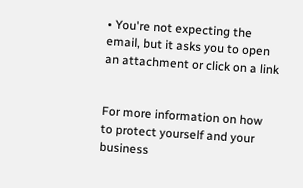• You're not expecting the email, but it asks you to open an attachment or click on a link


For more information on how to protect yourself and your business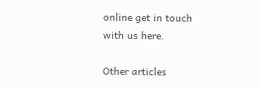online get in touch with us here.

Other articles